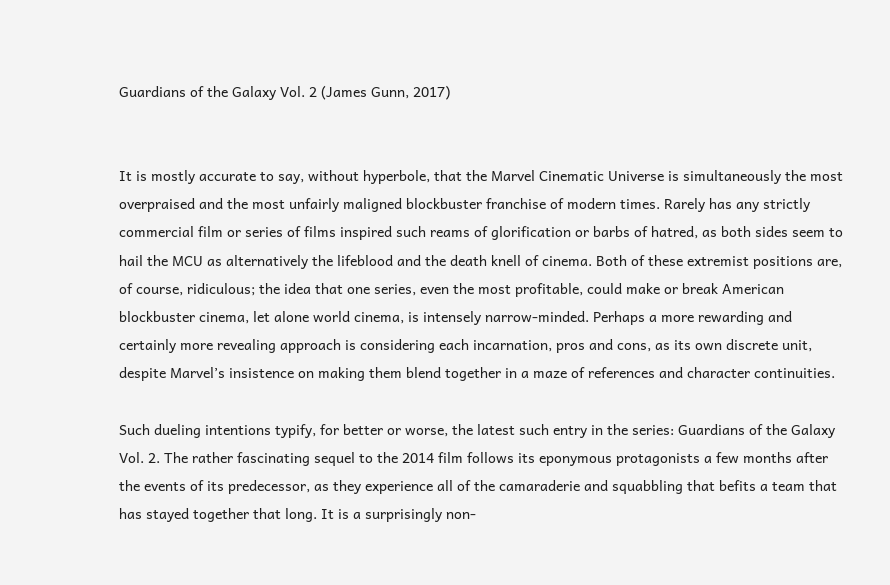Guardians of the Galaxy Vol. 2 (James Gunn, 2017)


It is mostly accurate to say, without hyperbole, that the Marvel Cinematic Universe is simultaneously the most overpraised and the most unfairly maligned blockbuster franchise of modern times. Rarely has any strictly commercial film or series of films inspired such reams of glorification or barbs of hatred, as both sides seem to hail the MCU as alternatively the lifeblood and the death knell of cinema. Both of these extremist positions are, of course, ridiculous; the idea that one series, even the most profitable, could make or break American blockbuster cinema, let alone world cinema, is intensely narrow-minded. Perhaps a more rewarding and certainly more revealing approach is considering each incarnation, pros and cons, as its own discrete unit, despite Marvel’s insistence on making them blend together in a maze of references and character continuities.

Such dueling intentions typify, for better or worse, the latest such entry in the series: Guardians of the Galaxy Vol. 2. The rather fascinating sequel to the 2014 film follows its eponymous protagonists a few months after the events of its predecessor, as they experience all of the camaraderie and squabbling that befits a team that has stayed together that long. It is a surprisingly non-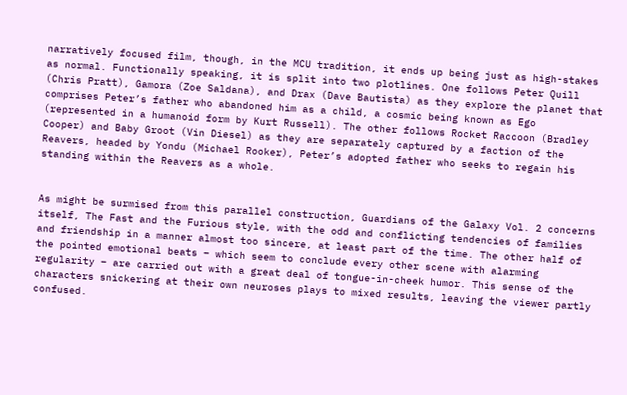narratively focused film, though, in the MCU tradition, it ends up being just as high-stakes as normal. Functionally speaking, it is split into two plotlines. One follows Peter Quill (Chris Pratt), Gamora (Zoe Saldana), and Drax (Dave Bautista) as they explore the planet that comprises Peter’s father who abandoned him as a child, a cosmic being known as Ego (represented in a humanoid form by Kurt Russell). The other follows Rocket Raccoon (Bradley Cooper) and Baby Groot (Vin Diesel) as they are separately captured by a faction of the Reavers, headed by Yondu (Michael Rooker), Peter’s adopted father who seeks to regain his standing within the Reavers as a whole.


As might be surmised from this parallel construction, Guardians of the Galaxy Vol. 2 concerns itself, The Fast and the Furious style, with the odd and conflicting tendencies of families and friendship in a manner almost too sincere, at least part of the time. The other half of the pointed emotional beats – which seem to conclude every other scene with alarming regularity – are carried out with a great deal of tongue-in-cheek humor. This sense of the characters snickering at their own neuroses plays to mixed results, leaving the viewer partly confused.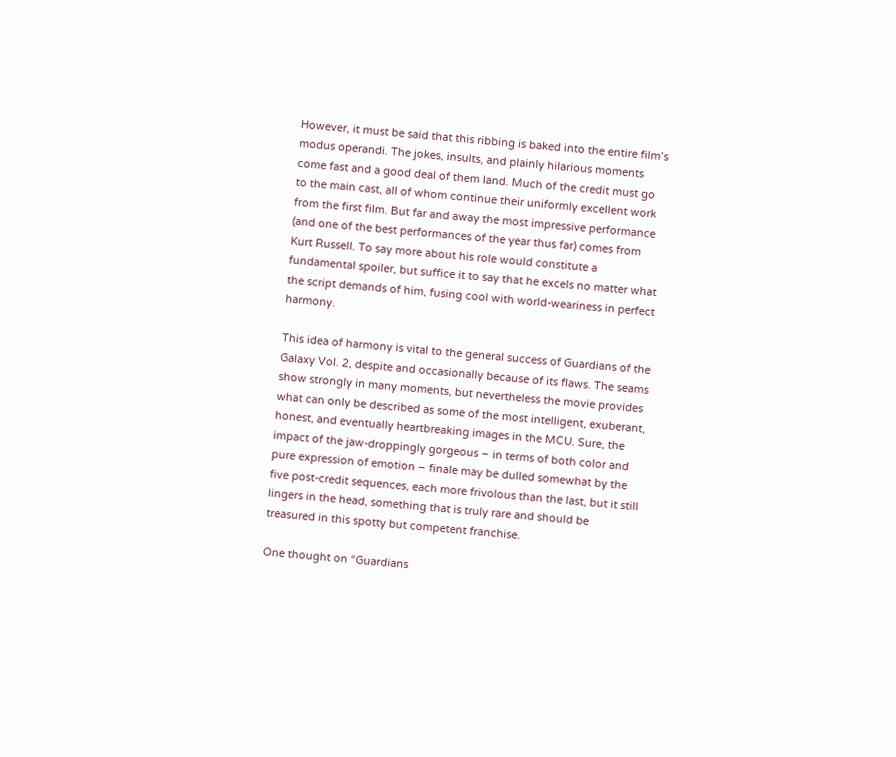However, it must be said that this ribbing is baked into the entire film’s modus operandi. The jokes, insults, and plainly hilarious moments come fast and a good deal of them land. Much of the credit must go to the main cast, all of whom continue their uniformly excellent work from the first film. But far and away the most impressive performance (and one of the best performances of the year thus far) comes from Kurt Russell. To say more about his role would constitute a fundamental spoiler, but suffice it to say that he excels no matter what the script demands of him, fusing cool with world-weariness in perfect harmony.

This idea of harmony is vital to the general success of Guardians of the Galaxy Vol. 2, despite and occasionally because of its flaws. The seams show strongly in many moments, but nevertheless the movie provides what can only be described as some of the most intelligent, exuberant, honest, and eventually heartbreaking images in the MCU. Sure, the impact of the jaw-droppingly gorgeous – in terms of both color and pure expression of emotion – finale may be dulled somewhat by the five post-credit sequences, each more frivolous than the last, but it still lingers in the head, something that is truly rare and should be treasured in this spotty but competent franchise.

One thought on “Guardians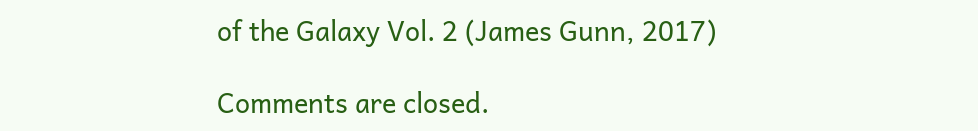of the Galaxy Vol. 2 (James Gunn, 2017)

Comments are closed.